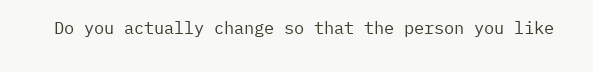Do you actually change so that the person you like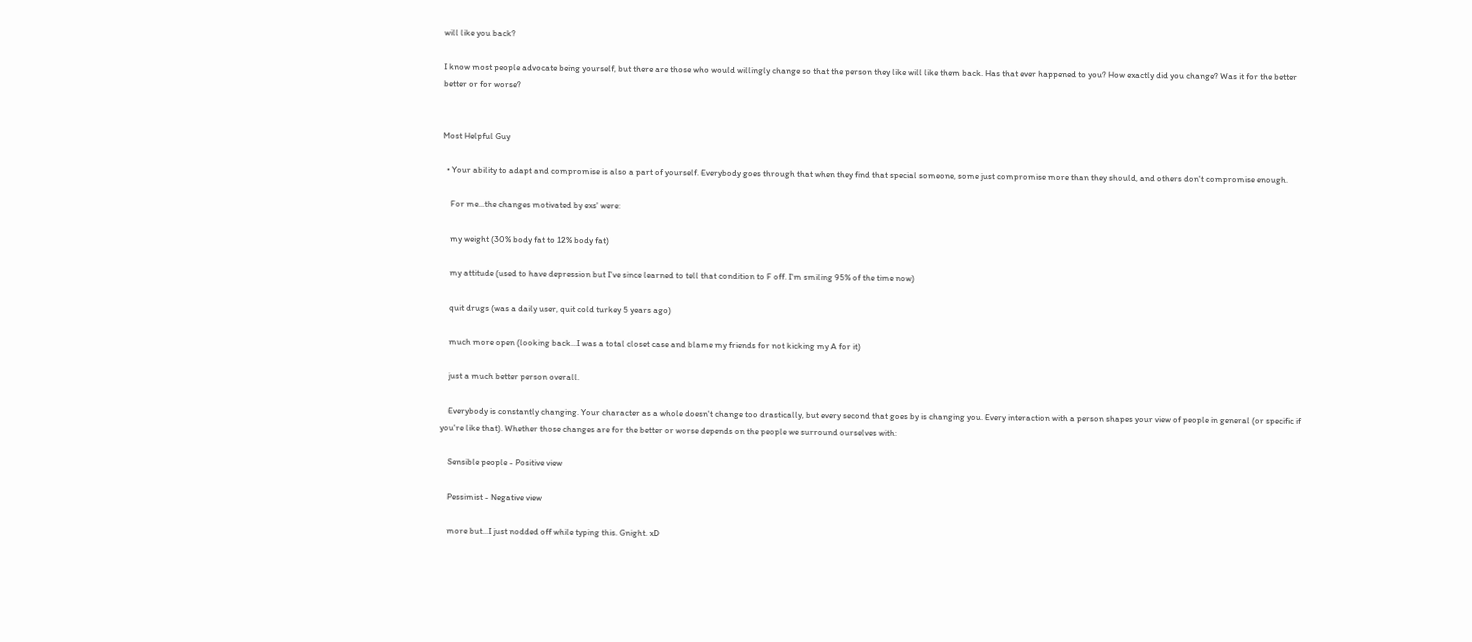will like you back?

I know most people advocate being yourself, but there are those who would willingly change so that the person they like will like them back. Has that ever happened to you? How exactly did you change? Was it for the better better or for worse?


Most Helpful Guy

  • Your ability to adapt and compromise is also a part of yourself. Everybody goes through that when they find that special someone, some just compromise more than they should, and others don't compromise enough.

    For me...the changes motivated by exs' were:

    my weight (30% body fat to 12% body fat)

    my attitude (used to have depression but I've since learned to tell that condition to F off. I'm smiling 95% of the time now)

    quit drugs (was a daily user, quit cold turkey 5 years ago)

    much more open (looking back...I was a total closet case and blame my friends for not kicking my A for it)

    just a much better person overall.

    Everybody is constantly changing. Your character as a whole doesn't change too drastically, but every second that goes by is changing you. Every interaction with a person shapes your view of people in general (or specific if you're like that). Whether those changes are for the better or worse depends on the people we surround ourselves with:

    Sensible people - Positive view

    Pessimist - Negative view

    more but...I just nodded off while typing this. Gnight. xD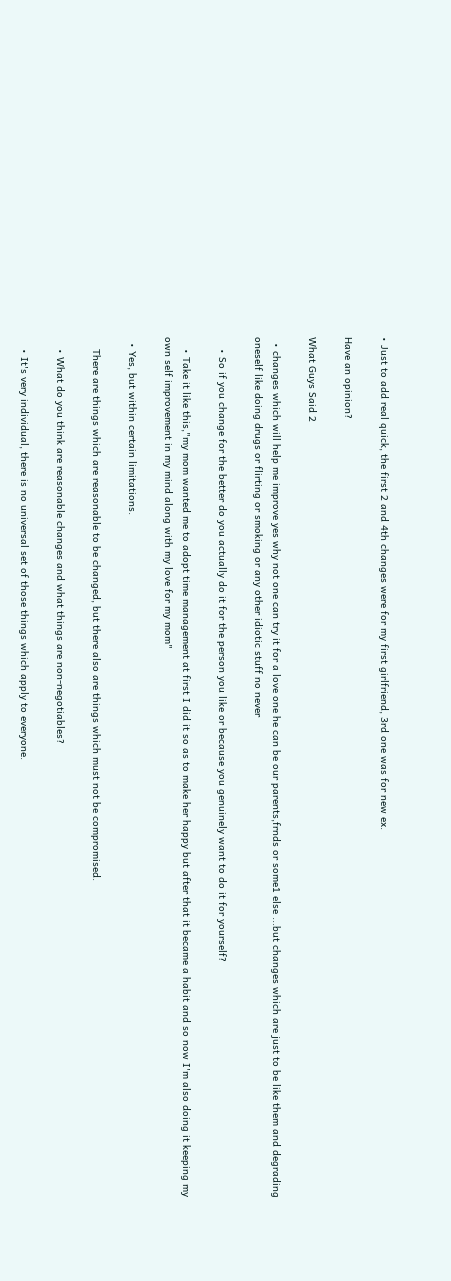• Just to add real quick, the first 2 and 4th changes were for my first girlfriend, 3rd one was for new ex.

Have an opinion?

What Guys Said 2

  • changes which will help me improve yes why not one can try it for a love one he can be our parents,frnds or some1 else ...but changes which are just to be like them and degrading oneself like doing drugs or flirting or smoking or any other idiotic stuff no never

    • So if you change for the better do you actually do it for the person you like or because you genuinely want to do it for yourself?

    • Take it like this,"my mom wanted me to adopt time management at first I did it so as to make her happy but after that it became a habit and so now I'm also doing it keeping my own self improvement in my mind along with my love for my mom"

  • Yes, but within certain limitations.

    There are things which are reasonable to be changed, but there also are things which must not be compromised.

    • What do you think are reasonable changes and what things are non-negotiables?

    • It's very individual, there is no universal set of those things which apply to everyone.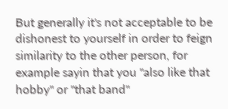But generally it's not acceptable to be dishonest to yourself in order to feign similarity to the other person, for example sayin that you "also like that hobby" or "that band"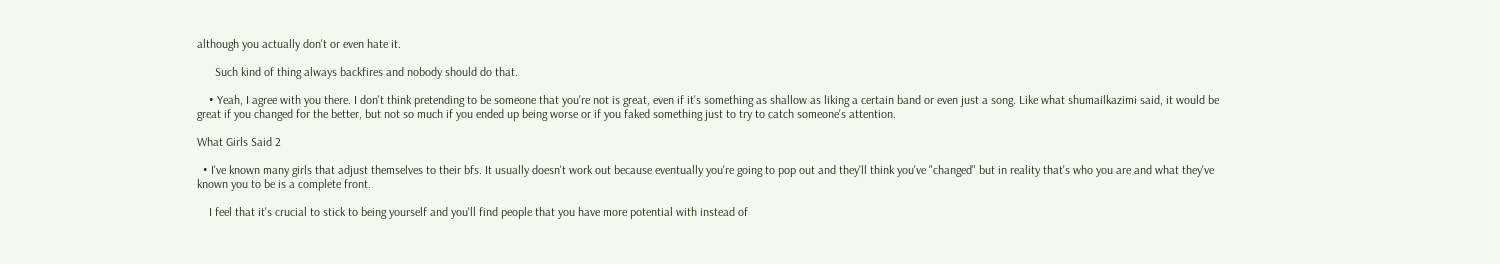although you actually don't or even hate it.

      Such kind of thing always backfires and nobody should do that.

    • Yeah, I agree with you there. I don't think pretending to be someone that you're not is great, even if it's something as shallow as liking a certain band or even just a song. Like what shumailkazimi said, it would be great if you changed for the better, but not so much if you ended up being worse or if you faked something just to try to catch someone's attention.

What Girls Said 2

  • I've known many girls that adjust themselves to their bfs. It usually doesn't work out because eventually you're going to pop out and they'll think you've "changed" but in reality that's who you are and what they've known you to be is a complete front.

    I feel that it's crucial to stick to being yourself and you'll find people that you have more potential with instead of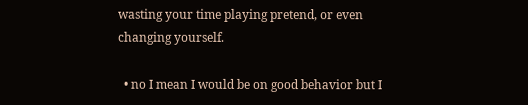wasting your time playing pretend, or even changing yourself.

  • no I mean I would be on good behavior but I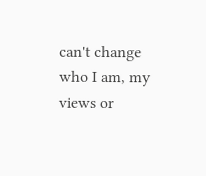can't change who I am, my views or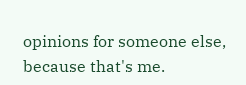opinions for someone else, because that's me.